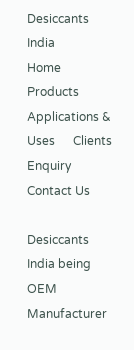Desiccants India
Home      Products      Applications & Uses      Clients      Enquiry      Contact Us

Desiccants India being OEM Manufacturer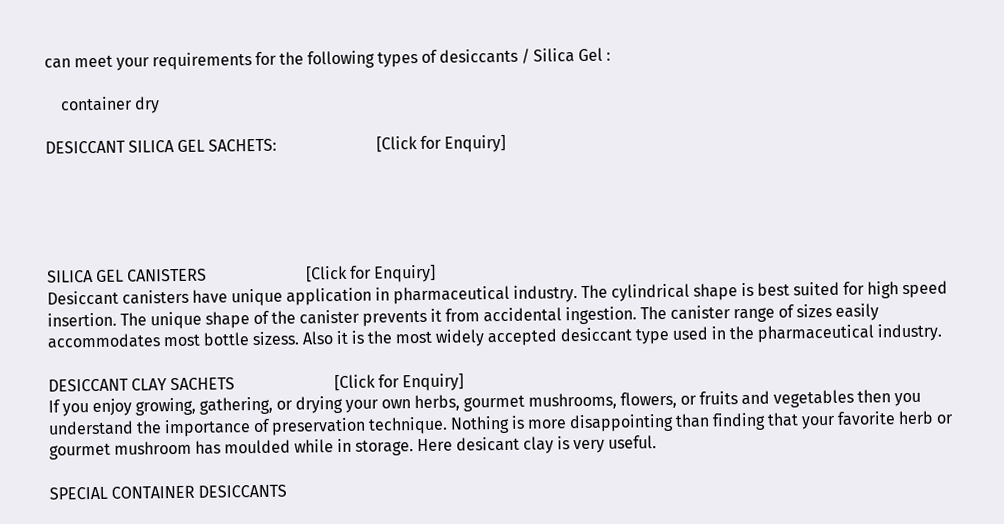can meet your requirements for the following types of desiccants / Silica Gel :

    container dry

DESICCANT SILICA GEL SACHETS:                         [Click for Enquiry]





SILICA GEL CANISTERS                         [Click for Enquiry]
Desiccant canisters have unique application in pharmaceutical industry. The cylindrical shape is best suited for high speed insertion. The unique shape of the canister prevents it from accidental ingestion. The canister range of sizes easily accommodates most bottle sizess. Also it is the most widely accepted desiccant type used in the pharmaceutical industry.

DESICCANT CLAY SACHETS                         [Click for Enquiry]
If you enjoy growing, gathering, or drying your own herbs, gourmet mushrooms, flowers, or fruits and vegetables then you understand the importance of preservation technique. Nothing is more disappointing than finding that your favorite herb or gourmet mushroom has moulded while in storage. Here desicant clay is very useful.

SPECIAL CONTAINER DESICCANTS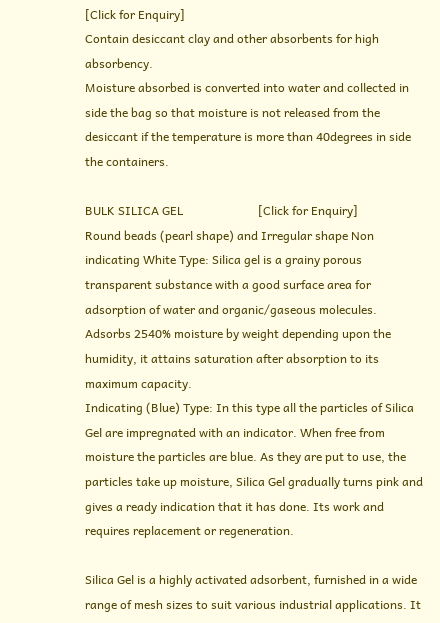[Click for Enquiry]
Contain desiccant clay and other absorbents for high absorbency.
Moisture absorbed is converted into water and collected in side the bag so that moisture is not released from the desiccant if the temperature is more than 40degrees in side the containers.

BULK SILICA GEL                         [Click for Enquiry]
Round beads (pearl shape) and Irregular shape Non indicating White Type: Silica gel is a grainy porous transparent substance with a good surface area for adsorption of water and organic/gaseous molecules. Adsorbs 2540% moisture by weight depending upon the humidity, it attains saturation after absorption to its maximum capacity.
Indicating (Blue) Type: In this type all the particles of Silica Gel are impregnated with an indicator. When free from moisture the particles are blue. As they are put to use, the particles take up moisture, Silica Gel gradually turns pink and gives a ready indication that it has done. Its work and requires replacement or regeneration.

Silica Gel is a highly activated adsorbent, furnished in a wide range of mesh sizes to suit various industrial applications. It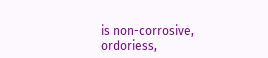is non-corrosive, ordoriess,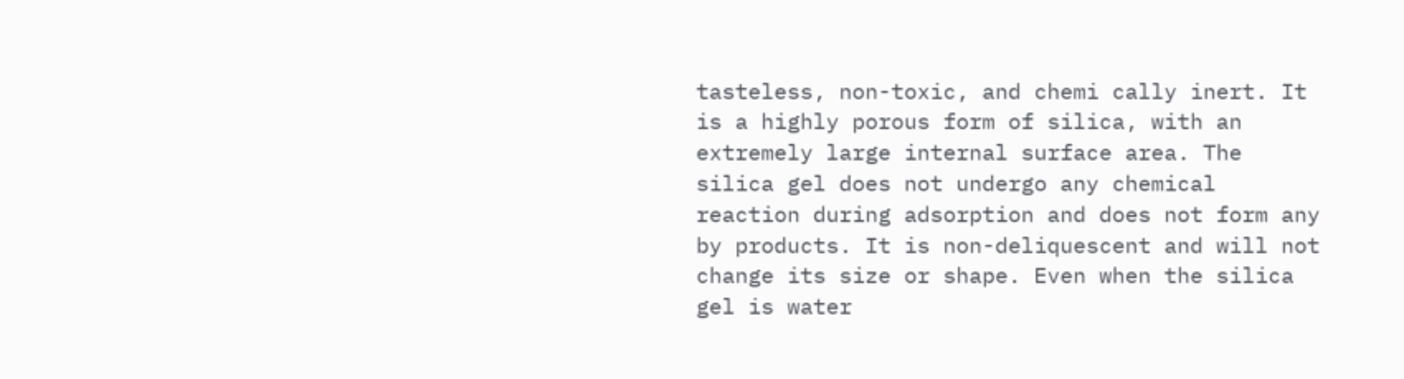tasteless, non-toxic, and chemi cally inert. It is a highly porous form of silica, with an extremely large internal surface area. The silica gel does not undergo any chemical reaction during adsorption and does not form any by products. It is non-deliquescent and will not change its size or shape. Even when the silica gel is water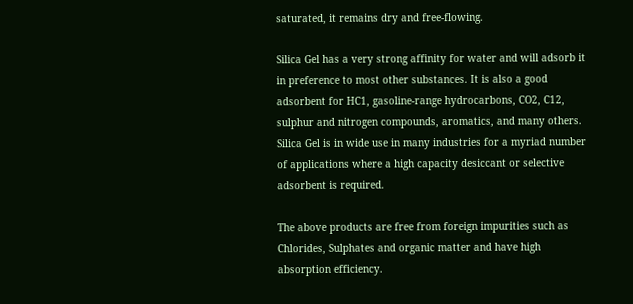saturated, it remains dry and free-flowing.

Silica Gel has a very strong affinity for water and will adsorb it in preference to most other substances. It is also a good adsorbent for HC1, gasoline-range hydrocarbons, CO2, C12, sulphur and nitrogen compounds, aromatics, and many others. Silica Gel is in wide use in many industries for a myriad number of applications where a high capacity desiccant or selective adsorbent is required.

The above products are free from foreign impurities such as Chlorides, Sulphates and organic matter and have high absorption efficiency.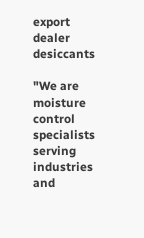export dealer desiccants

"We are moisture control specialists serving industries and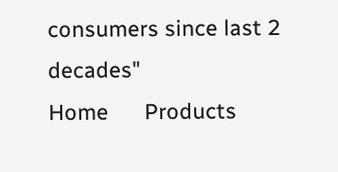consumers since last 2 decades"
Home      Products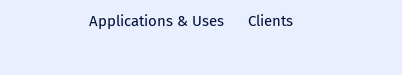Applications & Uses      Clients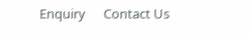Enquiry      Contact Us